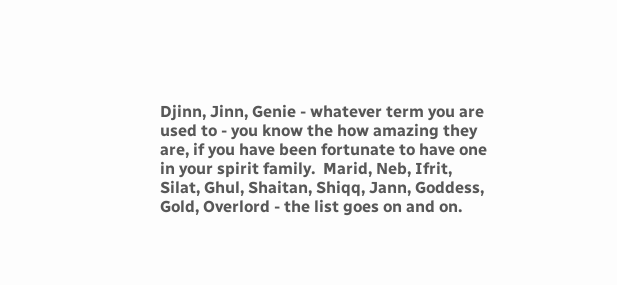Djinn, Jinn, Genie - whatever term you are used to - you know the how amazing they are, if you have been fortunate to have one in your spirit family.  Marid, Neb, Ifrit, Silat, Ghul, Shaitan, Shiqq, Jann, Goddess, Gold, Overlord - the list goes on and on.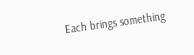Each brings something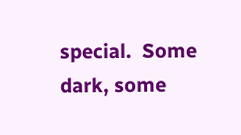special.  Some dark, some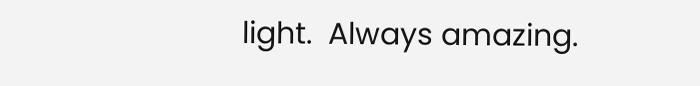light.  Always amazing.